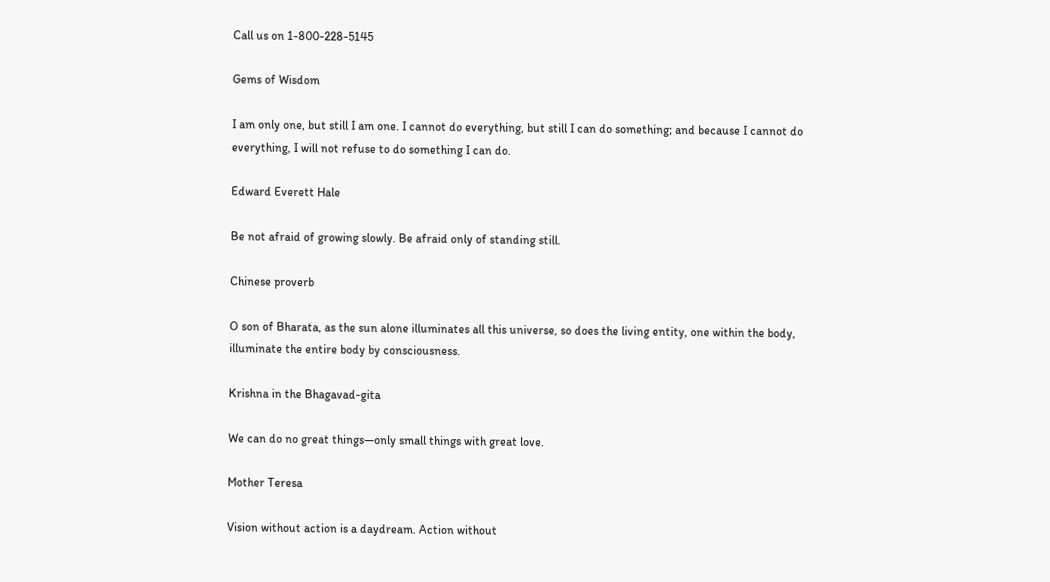Call us on 1-800-228-5145

Gems of Wisdom

I am only one, but still I am one. I cannot do everything, but still I can do something; and because I cannot do everything, I will not refuse to do something I can do.

Edward Everett Hale

Be not afraid of growing slowly. Be afraid only of standing still.

Chinese proverb

O son of Bharata, as the sun alone illuminates all this universe, so does the living entity, one within the body, illuminate the entire body by consciousness.

Krishna in the Bhagavad-gita

We can do no great things—only small things with great love.

Mother Teresa

Vision without action is a daydream. Action without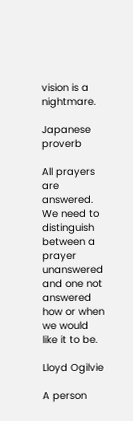vision is a nightmare.

Japanese proverb

All prayers are answered. We need to distinguish between a prayer unanswered and one not answered how or when we would like it to be.

Lloyd Ogilvie

A person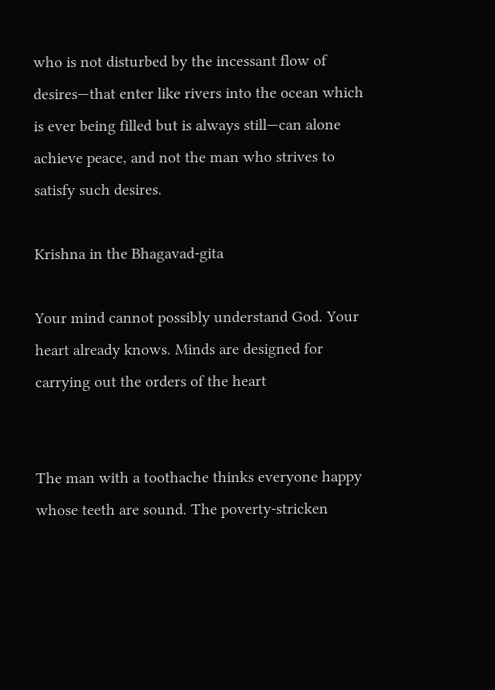who is not disturbed by the incessant flow of desires—that enter like rivers into the ocean which is ever being filled but is always still—can alone achieve peace, and not the man who strives to satisfy such desires.

Krishna in the Bhagavad-gita

Your mind cannot possibly understand God. Your heart already knows. Minds are designed for carrying out the orders of the heart


The man with a toothache thinks everyone happy whose teeth are sound. The poverty-stricken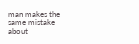man makes the same mistake about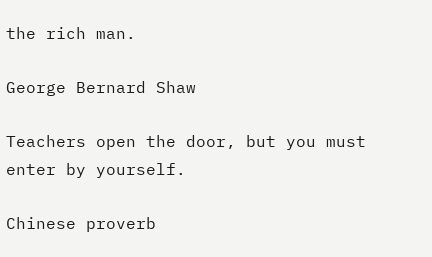the rich man.

George Bernard Shaw

Teachers open the door, but you must enter by yourself.

Chinese proverb